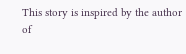This story is inspired by the author of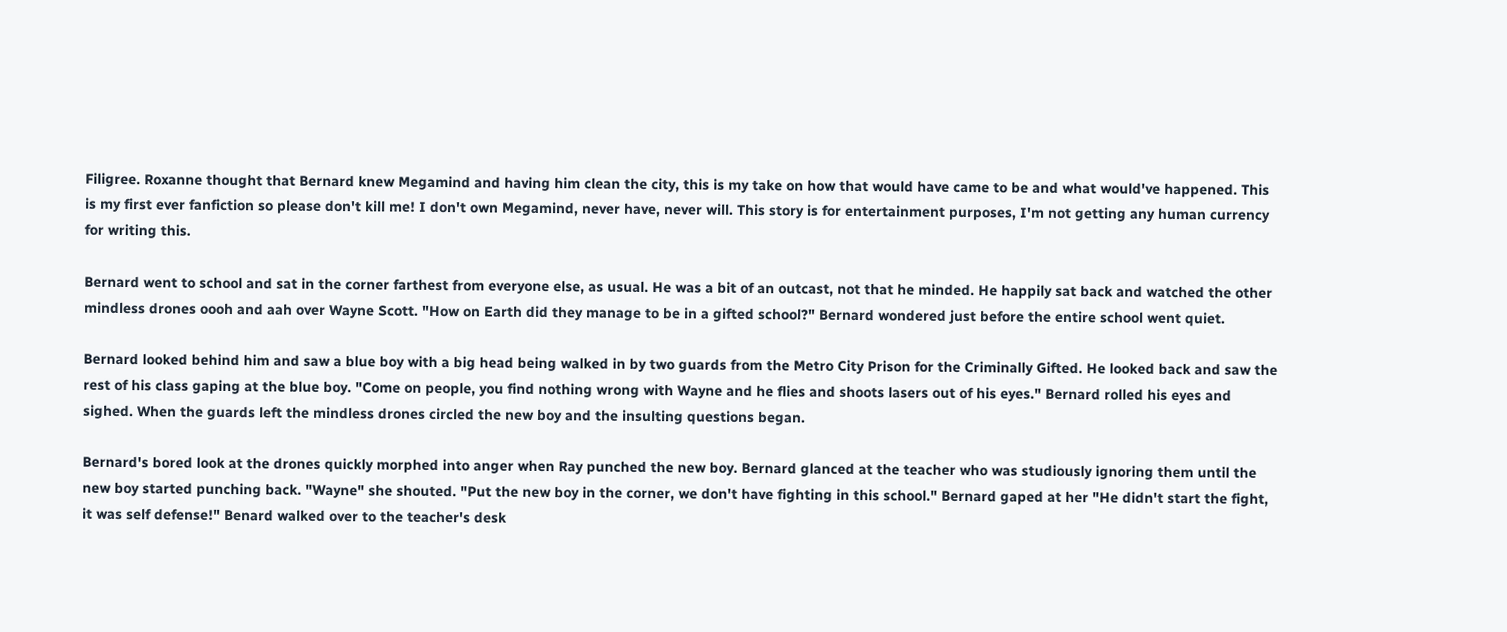Filigree. Roxanne thought that Bernard knew Megamind and having him clean the city, this is my take on how that would have came to be and what would've happened. This is my first ever fanfiction so please don't kill me! I don't own Megamind, never have, never will. This story is for entertainment purposes, I'm not getting any human currency for writing this.

Bernard went to school and sat in the corner farthest from everyone else, as usual. He was a bit of an outcast, not that he minded. He happily sat back and watched the other mindless drones oooh and aah over Wayne Scott. "How on Earth did they manage to be in a gifted school?" Bernard wondered just before the entire school went quiet.

Bernard looked behind him and saw a blue boy with a big head being walked in by two guards from the Metro City Prison for the Criminally Gifted. He looked back and saw the rest of his class gaping at the blue boy. "Come on people, you find nothing wrong with Wayne and he flies and shoots lasers out of his eyes." Bernard rolled his eyes and sighed. When the guards left the mindless drones circled the new boy and the insulting questions began.

Bernard's bored look at the drones quickly morphed into anger when Ray punched the new boy. Bernard glanced at the teacher who was studiously ignoring them until the new boy started punching back. "Wayne" she shouted. "Put the new boy in the corner, we don't have fighting in this school." Bernard gaped at her "He didn't start the fight, it was self defense!" Benard walked over to the teacher's desk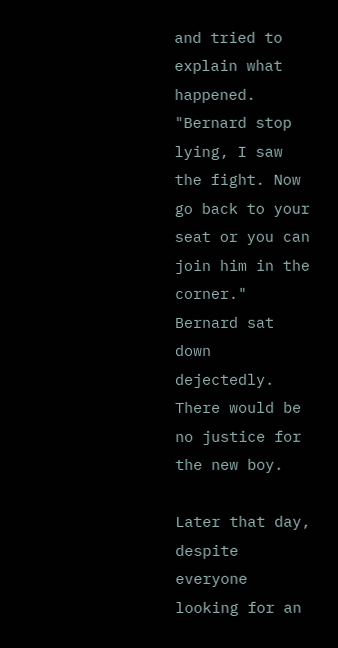and tried to explain what happened. "Bernard stop lying, I saw the fight. Now go back to your seat or you can join him in the corner." Bernard sat down dejectedly. There would be no justice for the new boy.

Later that day, despite everyone looking for an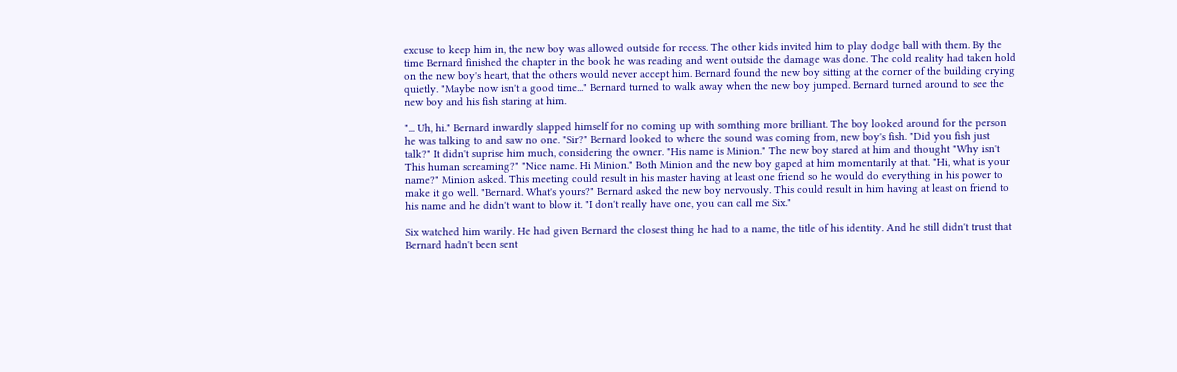excuse to keep him in, the new boy was allowed outside for recess. The other kids invited him to play dodge ball with them. By the time Bernard finished the chapter in the book he was reading and went outside the damage was done. The cold reality had taken hold on the new boy's heart, that the others would never accept him. Bernard found the new boy sitting at the corner of the building crying quietly. "Maybe now isn't a good time..." Bernard turned to walk away when the new boy jumped. Bernard turned around to see the new boy and his fish staring at him.

"... Uh, hi." Bernard inwardly slapped himself for no coming up with somthing more brilliant. The boy looked around for the person he was talking to and saw no one. "Sir?" Bernard looked to where the sound was coming from, new boy's fish. "Did you fish just talk?" It didn't suprise him much, considering the owner. "His name is Minion." The new boy stared at him and thought "Why isn't This human screaming?" "Nice name. Hi Minion." Both Minion and the new boy gaped at him momentarily at that. "Hi, what is your name?" Minion asked. This meeting could result in his master having at least one friend so he would do everything in his power to make it go well. "Bernard. What's yours?" Bernard asked the new boy nervously. This could result in him having at least on friend to his name and he didn't want to blow it. "I don't really have one, you can call me Six."

Six watched him warily. He had given Bernard the closest thing he had to a name, the title of his identity. And he still didn't trust that Bernard hadn't been sent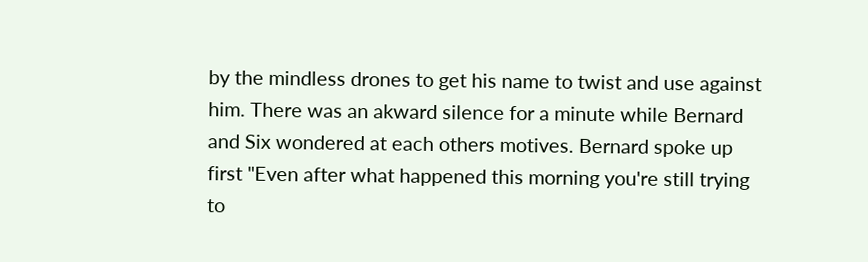by the mindless drones to get his name to twist and use against him. There was an akward silence for a minute while Bernard and Six wondered at each others motives. Bernard spoke up first "Even after what happened this morning you're still trying to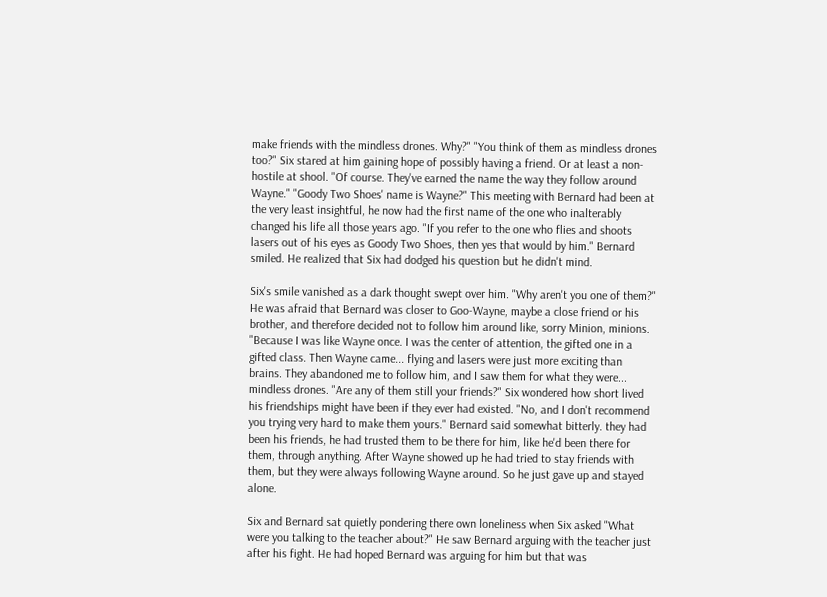make friends with the mindless drones. Why?" "You think of them as mindless drones too?" Six stared at him gaining hope of possibly having a friend. Or at least a non-hostile at shool. "Of course. They've earned the name the way they follow around Wayne." "Goody Two Shoes' name is Wayne?" This meeting with Bernard had been at the very least insightful, he now had the first name of the one who inalterably changed his life all those years ago. "If you refer to the one who flies and shoots lasers out of his eyes as Goody Two Shoes, then yes that would by him." Bernard smiled. He realized that Six had dodged his question but he didn't mind.

Six's smile vanished as a dark thought swept over him. "Why aren't you one of them?" He was afraid that Bernard was closer to Goo-Wayne, maybe a close friend or his brother, and therefore decided not to follow him around like, sorry Minion, minions. "Because I was like Wayne once. I was the center of attention, the gifted one in a gifted class. Then Wayne came... flying and lasers were just more exciting than brains. They abandoned me to follow him, and I saw them for what they were... mindless drones. "Are any of them still your friends?" Six wondered how short lived his friendships might have been if they ever had existed. "No, and I don't recommend you trying very hard to make them yours." Bernard said somewhat bitterly. they had been his friends, he had trusted them to be there for him, like he'd been there for them, through anything. After Wayne showed up he had tried to stay friends with them, but they were always following Wayne around. So he just gave up and stayed alone.

Six and Bernard sat quietly pondering there own loneliness when Six asked "What were you talking to the teacher about?" He saw Bernard arguing with the teacher just after his fight. He had hoped Bernard was arguing for him but that was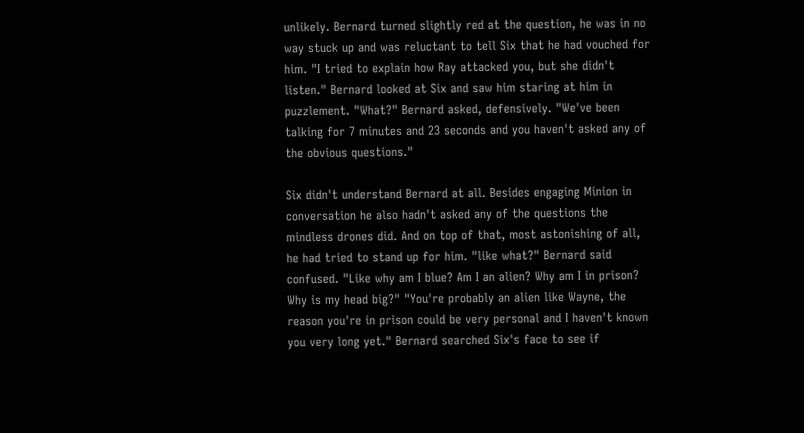unlikely. Bernard turned slightly red at the question, he was in no way stuck up and was reluctant to tell Six that he had vouched for him. "I tried to explain how Ray attacked you, but she didn't listen." Bernard looked at Six and saw him staring at him in puzzlement. "What?" Bernard asked, defensively. "We've been talking for 7 minutes and 23 seconds and you haven't asked any of the obvious questions."

Six didn't understand Bernard at all. Besides engaging Minion in conversation he also hadn't asked any of the questions the mindless drones did. And on top of that, most astonishing of all, he had tried to stand up for him. "like what?" Bernard said confused. "Like why am I blue? Am I an alien? Why am I in prison? Why is my head big?" "You're probably an alien like Wayne, the reason you're in prison could be very personal and I haven't known you very long yet." Bernard searched Six's face to see if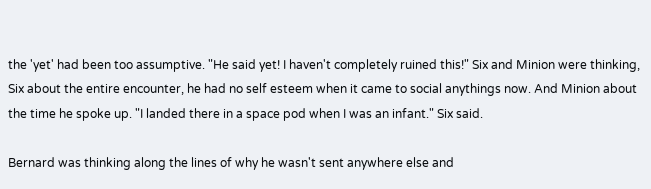the 'yet' had been too assumptive. "He said yet! I haven't completely ruined this!" Six and Minion were thinking, Six about the entire encounter, he had no self esteem when it came to social anythings now. And Minion about the time he spoke up. "I landed there in a space pod when I was an infant." Six said.

Bernard was thinking along the lines of why he wasn't sent anywhere else and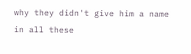why they didn't give him a name in all these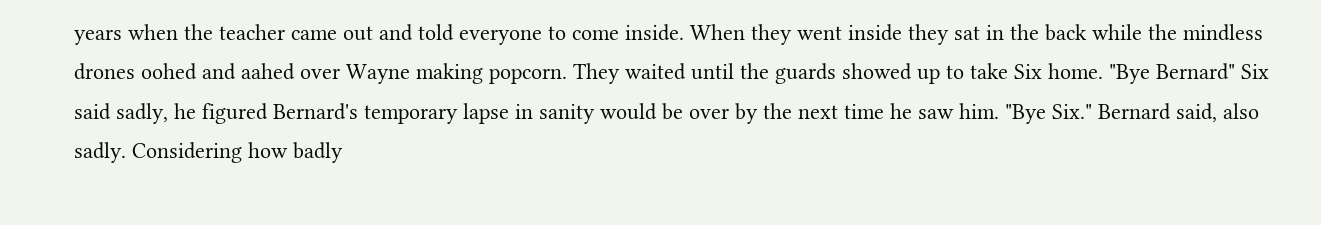years when the teacher came out and told everyone to come inside. When they went inside they sat in the back while the mindless drones oohed and aahed over Wayne making popcorn. They waited until the guards showed up to take Six home. "Bye Bernard" Six said sadly, he figured Bernard's temporary lapse in sanity would be over by the next time he saw him. "Bye Six." Bernard said, also sadly. Considering how badly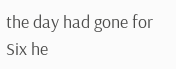the day had gone for Six he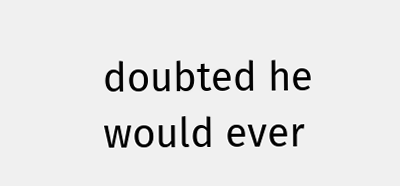doubted he would ever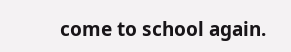come to school again.